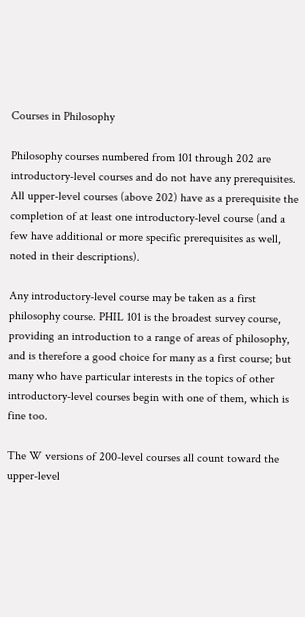Courses in Philosophy

Philosophy courses numbered from 101 through 202 are introductory-level courses and do not have any prerequisites. All upper-level courses (above 202) have as a prerequisite the completion of at least one introductory-level course (and a few have additional or more specific prerequisites as well, noted in their descriptions).

Any introductory-level course may be taken as a first philosophy course. PHIL 101 is the broadest survey course, providing an introduction to a range of areas of philosophy, and is therefore a good choice for many as a first course; but many who have particular interests in the topics of other introductory-level courses begin with one of them, which is fine too.

The W versions of 200-level courses all count toward the upper-level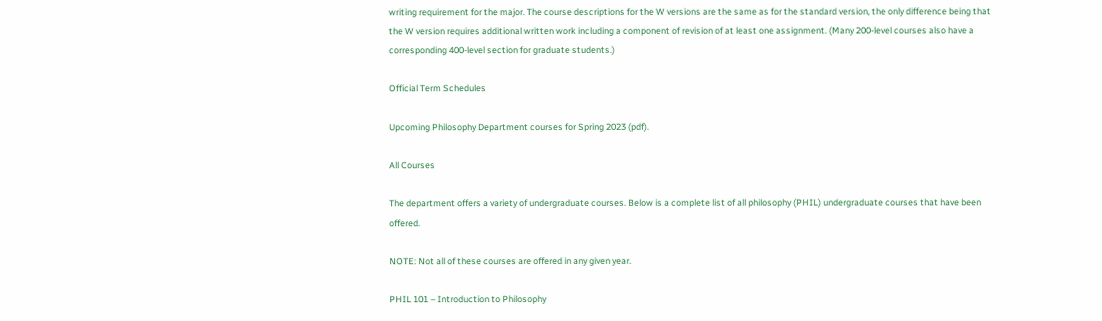writing requirement for the major. The course descriptions for the W versions are the same as for the standard version, the only difference being that the W version requires additional written work including a component of revision of at least one assignment. (Many 200-level courses also have a corresponding 400-level section for graduate students.)

Official Term Schedules

Upcoming Philosophy Department courses for Spring 2023 (pdf).

All Courses

The department offers a variety of undergraduate courses. Below is a complete list of all philosophy (PHIL) undergraduate courses that have been offered.

NOTE: Not all of these courses are offered in any given year.

PHIL 101 – Introduction to Philosophy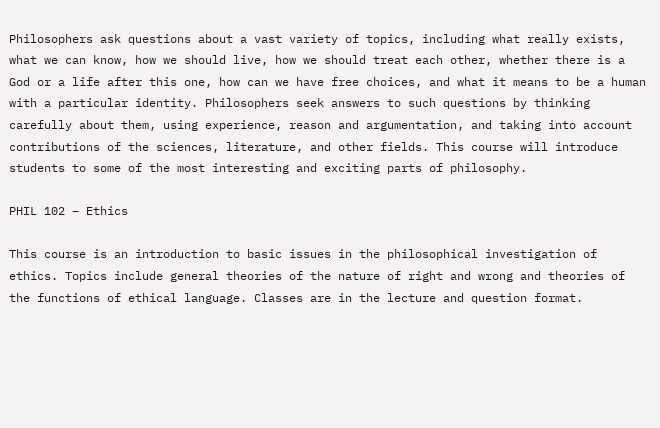Philosophers ask questions about a vast variety of topics, including what really exists, what we can know, how we should live, how we should treat each other, whether there is a God or a life after this one, how can we have free choices, and what it means to be a human with a particular identity. Philosophers seek answers to such questions by thinking carefully about them, using experience, reason and argumentation, and taking into account contributions of the sciences, literature, and other fields. This course will introduce students to some of the most interesting and exciting parts of philosophy.

PHIL 102 – Ethics

This course is an introduction to basic issues in the philosophical investigation of ethics. Topics include general theories of the nature of right and wrong and theories of the functions of ethical language. Classes are in the lecture and question format.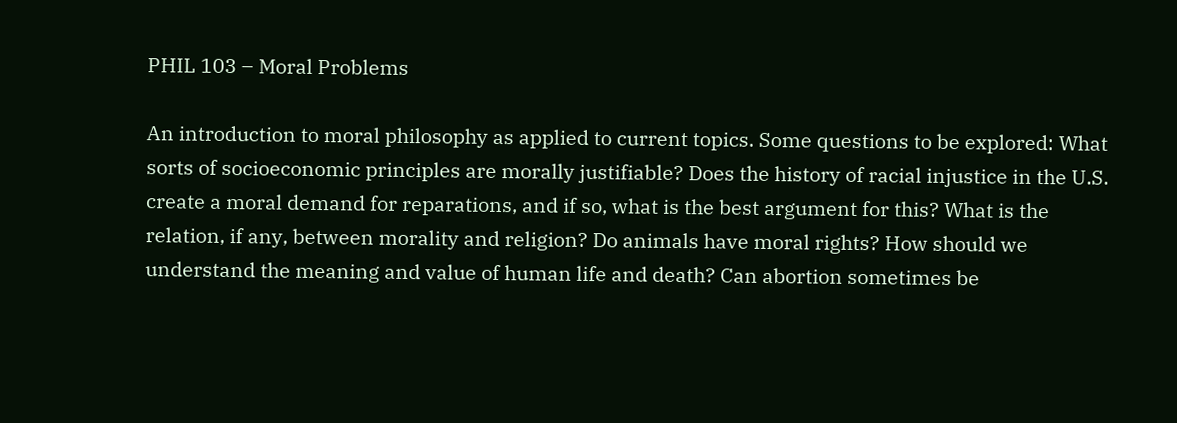PHIL 103 – Moral Problems

An introduction to moral philosophy as applied to current topics. Some questions to be explored: What sorts of socioeconomic principles are morally justifiable? Does the history of racial injustice in the U.S. create a moral demand for reparations, and if so, what is the best argument for this? What is the relation, if any, between morality and religion? Do animals have moral rights? How should we understand the meaning and value of human life and death? Can abortion sometimes be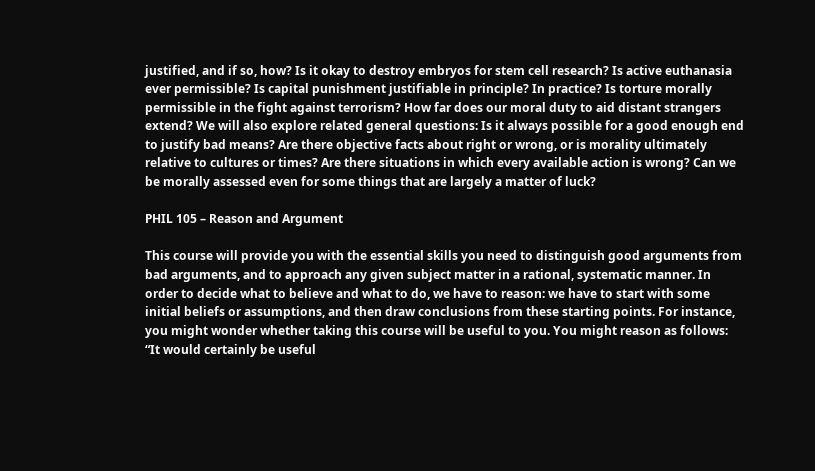justified, and if so, how? Is it okay to destroy embryos for stem cell research? Is active euthanasia ever permissible? Is capital punishment justifiable in principle? In practice? Is torture morally permissible in the fight against terrorism? How far does our moral duty to aid distant strangers extend? We will also explore related general questions: Is it always possible for a good enough end to justify bad means? Are there objective facts about right or wrong, or is morality ultimately relative to cultures or times? Are there situations in which every available action is wrong? Can we be morally assessed even for some things that are largely a matter of luck?

PHIL 105 – Reason and Argument

This course will provide you with the essential skills you need to distinguish good arguments from bad arguments, and to approach any given subject matter in a rational, systematic manner. In order to decide what to believe and what to do, we have to reason: we have to start with some initial beliefs or assumptions, and then draw conclusions from these starting points. For instance, you might wonder whether taking this course will be useful to you. You might reason as follows: “It would certainly be useful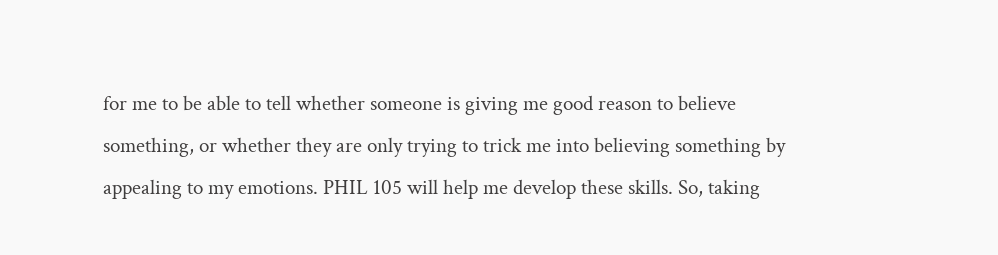for me to be able to tell whether someone is giving me good reason to believe something, or whether they are only trying to trick me into believing something by appealing to my emotions. PHIL 105 will help me develop these skills. So, taking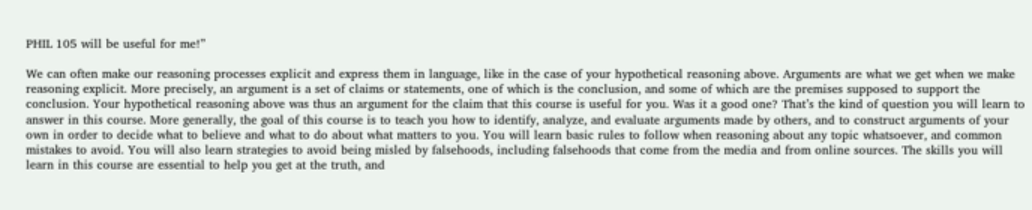PHIL 105 will be useful for me!”

We can often make our reasoning processes explicit and express them in language, like in the case of your hypothetical reasoning above. Arguments are what we get when we make reasoning explicit. More precisely, an argument is a set of claims or statements, one of which is the conclusion, and some of which are the premises supposed to support the conclusion. Your hypothetical reasoning above was thus an argument for the claim that this course is useful for you. Was it a good one? That’s the kind of question you will learn to answer in this course. More generally, the goal of this course is to teach you how to identify, analyze, and evaluate arguments made by others, and to construct arguments of your own in order to decide what to believe and what to do about what matters to you. You will learn basic rules to follow when reasoning about any topic whatsoever, and common mistakes to avoid. You will also learn strategies to avoid being misled by falsehoods, including falsehoods that come from the media and from online sources. The skills you will learn in this course are essential to help you get at the truth, and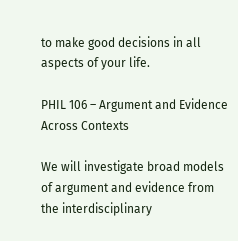to make good decisions in all aspects of your life.

PHIL 106 – Argument and Evidence Across Contexts

We will investigate broad models of argument and evidence from the interdisciplinary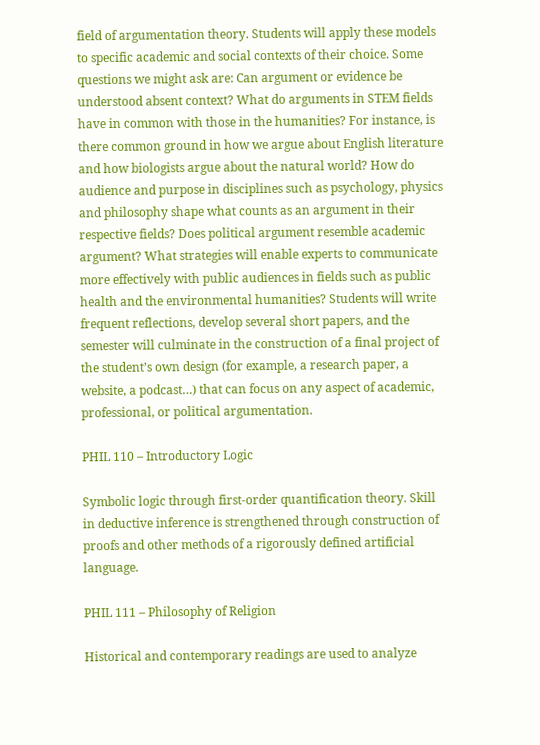field of argumentation theory. Students will apply these models to specific academic and social contexts of their choice. Some questions we might ask are: Can argument or evidence be understood absent context? What do arguments in STEM fields have in common with those in the humanities? For instance, is there common ground in how we argue about English literature and how biologists argue about the natural world? How do audience and purpose in disciplines such as psychology, physics and philosophy shape what counts as an argument in their respective fields? Does political argument resemble academic argument? What strategies will enable experts to communicate more effectively with public audiences in fields such as public health and the environmental humanities? Students will write frequent reflections, develop several short papers, and the semester will culminate in the construction of a final project of the student’s own design (for example, a research paper, a website, a podcast…) that can focus on any aspect of academic, professional, or political argumentation.

PHIL 110 – Introductory Logic

Symbolic logic through first-order quantification theory. Skill in deductive inference is strengthened through construction of proofs and other methods of a rigorously defined artificial language.

PHIL 111 – Philosophy of Religion

Historical and contemporary readings are used to analyze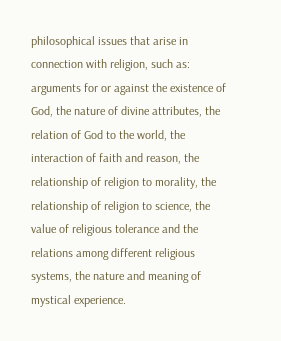philosophical issues that arise in connection with religion, such as: arguments for or against the existence of God, the nature of divine attributes, the relation of God to the world, the interaction of faith and reason, the relationship of religion to morality, the relationship of religion to science, the value of religious tolerance and the relations among different religious systems, the nature and meaning of mystical experience.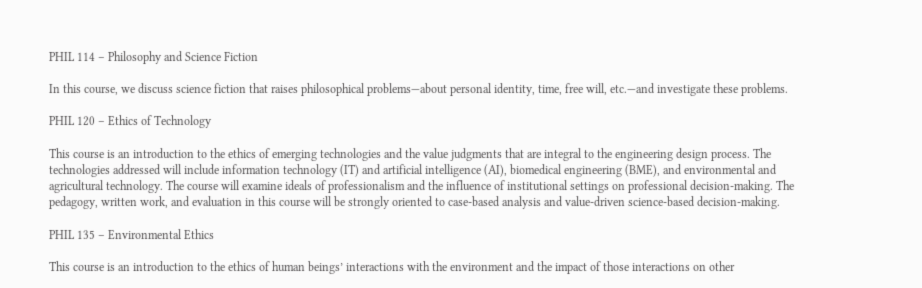PHIL 114 – Philosophy and Science Fiction

In this course, we discuss science fiction that raises philosophical problems—about personal identity, time, free will, etc.—and investigate these problems.

PHIL 120 – Ethics of Technology

This course is an introduction to the ethics of emerging technologies and the value judgments that are integral to the engineering design process. The technologies addressed will include information technology (IT) and artificial intelligence (AI), biomedical engineering (BME), and environmental and agricultural technology. The course will examine ideals of professionalism and the influence of institutional settings on professional decision-making. The pedagogy, written work, and evaluation in this course will be strongly oriented to case-based analysis and value-driven science-based decision-making.

PHIL 135 – Environmental Ethics

This course is an introduction to the ethics of human beings’ interactions with the environment and the impact of those interactions on other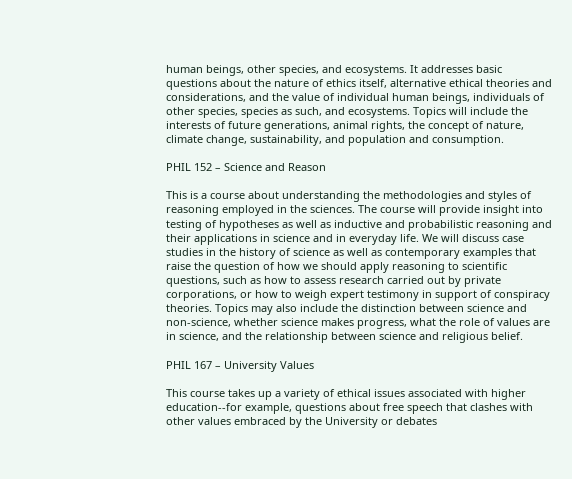human beings, other species, and ecosystems. It addresses basic questions about the nature of ethics itself, alternative ethical theories and considerations, and the value of individual human beings, individuals of other species, species as such, and ecosystems. Topics will include the interests of future generations, animal rights, the concept of nature, climate change, sustainability, and population and consumption.

PHIL 152 – Science and Reason

This is a course about understanding the methodologies and styles of reasoning employed in the sciences. The course will provide insight into testing of hypotheses as well as inductive and probabilistic reasoning and their applications in science and in everyday life. We will discuss case studies in the history of science as well as contemporary examples that raise the question of how we should apply reasoning to scientific questions, such as how to assess research carried out by private corporations, or how to weigh expert testimony in support of conspiracy theories. Topics may also include the distinction between science and non-science, whether science makes progress, what the role of values are in science, and the relationship between science and religious belief.

PHIL 167 – University Values

This course takes up a variety of ethical issues associated with higher education--for example, questions about free speech that clashes with other values embraced by the University or debates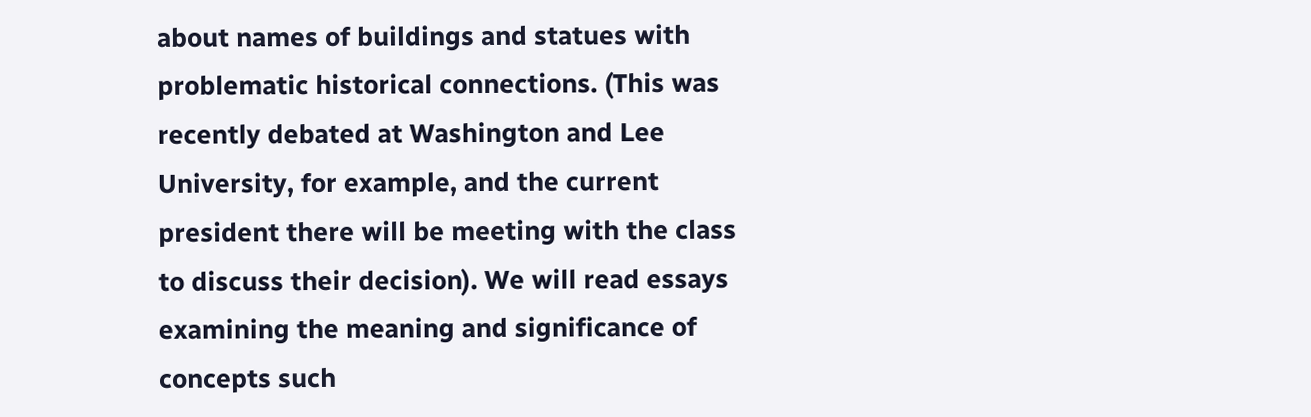about names of buildings and statues with problematic historical connections. (This was recently debated at Washington and Lee University, for example, and the current president there will be meeting with the class to discuss their decision). We will read essays examining the meaning and significance of concepts such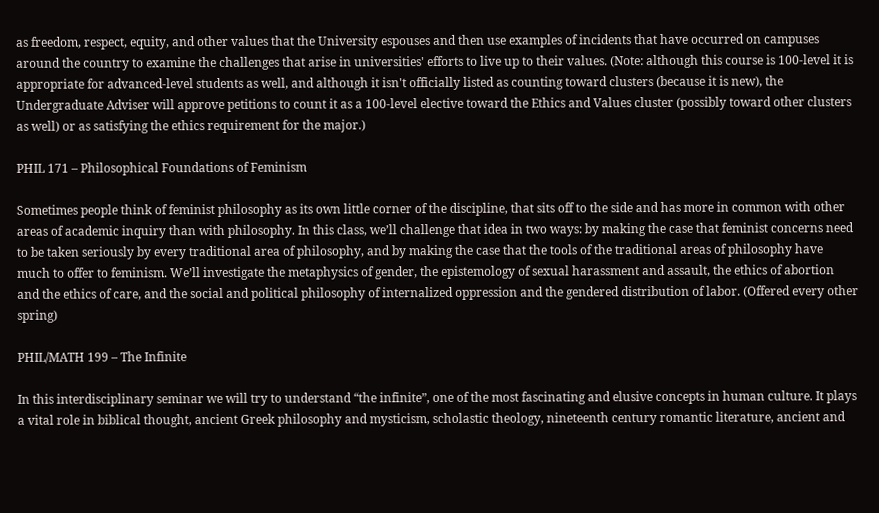as freedom, respect, equity, and other values that the University espouses and then use examples of incidents that have occurred on campuses around the country to examine the challenges that arise in universities' efforts to live up to their values. (Note: although this course is 100-level it is appropriate for advanced-level students as well, and although it isn't officially listed as counting toward clusters (because it is new), the Undergraduate Adviser will approve petitions to count it as a 100-level elective toward the Ethics and Values cluster (possibly toward other clusters as well) or as satisfying the ethics requirement for the major.)

PHIL 171 – Philosophical Foundations of Feminism

Sometimes people think of feminist philosophy as its own little corner of the discipline, that sits off to the side and has more in common with other areas of academic inquiry than with philosophy. In this class, we’ll challenge that idea in two ways: by making the case that feminist concerns need to be taken seriously by every traditional area of philosophy, and by making the case that the tools of the traditional areas of philosophy have much to offer to feminism. We’ll investigate the metaphysics of gender, the epistemology of sexual harassment and assault, the ethics of abortion and the ethics of care, and the social and political philosophy of internalized oppression and the gendered distribution of labor. (Offered every other spring)

PHIL/MATH 199 – The Infinite

In this interdisciplinary seminar we will try to understand “the infinite”, one of the most fascinating and elusive concepts in human culture. It plays a vital role in biblical thought, ancient Greek philosophy and mysticism, scholastic theology, nineteenth century romantic literature, ancient and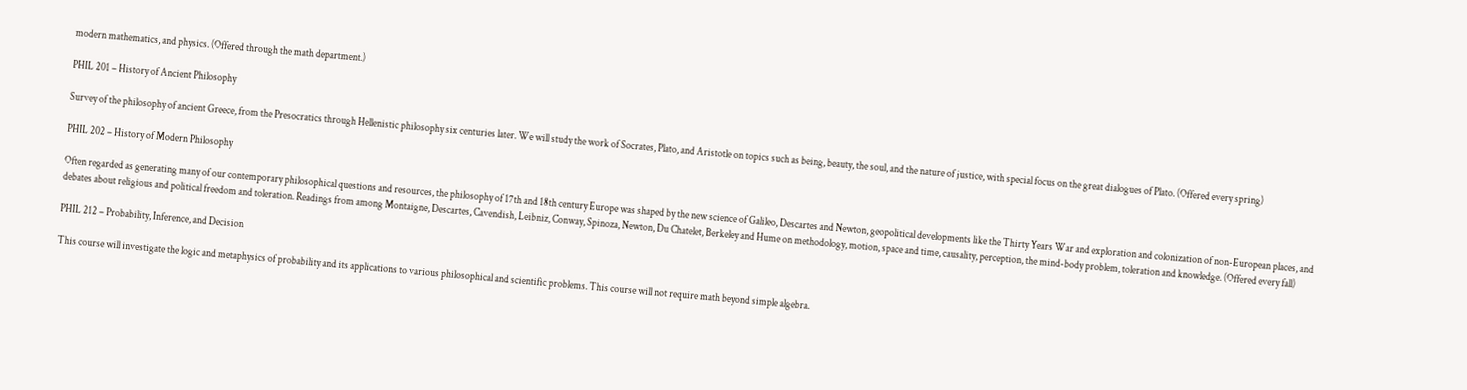modern mathematics, and physics. (Offered through the math department.)

PHIL 201 – History of Ancient Philosophy

Survey of the philosophy of ancient Greece, from the Presocratics through Hellenistic philosophy six centuries later. We will study the work of Socrates, Plato, and Aristotle on topics such as being, beauty, the soul, and the nature of justice, with special focus on the great dialogues of Plato. (Offered every spring)

PHIL 202 – History of Modern Philosophy

Often regarded as generating many of our contemporary philosophical questions and resources, the philosophy of 17th and 18th century Europe was shaped by the new science of Galileo, Descartes and Newton, geopolitical developments like the Thirty Years War and exploration and colonization of non-European places, and debates about religious and political freedom and toleration. Readings from among Montaigne, Descartes, Cavendish, Leibniz, Conway, Spinoza, Newton, Du Chatelet, Berkeley and Hume on methodology, motion, space and time, causality, perception, the mind-body problem, toleration and knowledge. (Offered every fall)

PHIL 212 – Probability, Inference, and Decision

This course will investigate the logic and metaphysics of probability and its applications to various philosophical and scientific problems. This course will not require math beyond simple algebra.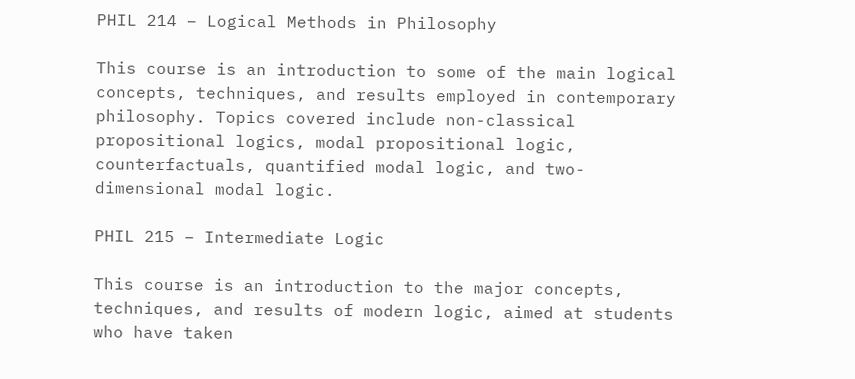PHIL 214 – Logical Methods in Philosophy

This course is an introduction to some of the main logical concepts, techniques, and results employed in contemporary philosophy. Topics covered include non-classical propositional logics, modal propositional logic, counterfactuals, quantified modal logic, and two- dimensional modal logic.

PHIL 215 – Intermediate Logic

This course is an introduction to the major concepts, techniques, and results of modern logic, aimed at students who have taken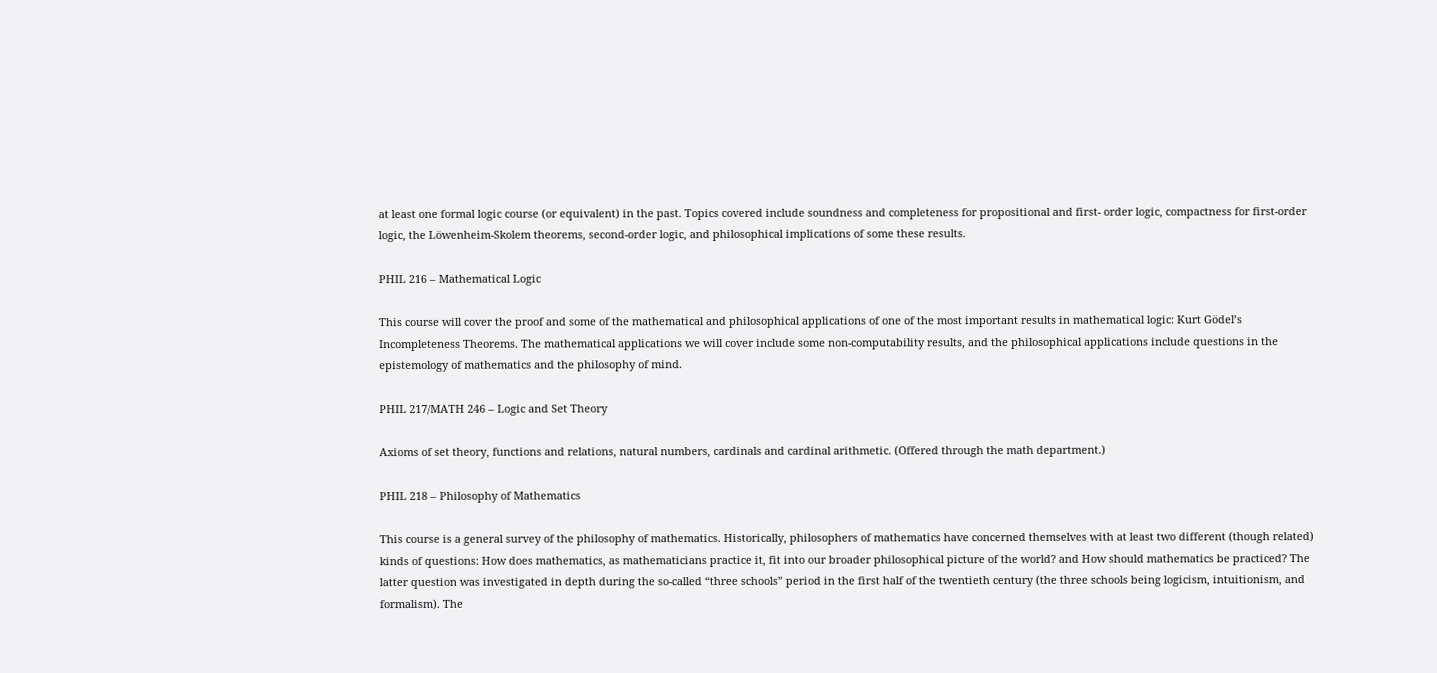at least one formal logic course (or equivalent) in the past. Topics covered include soundness and completeness for propositional and first- order logic, compactness for first-order logic, the Löwenheim-Skolem theorems, second-order logic, and philosophical implications of some these results.

PHIL 216 – Mathematical Logic

This course will cover the proof and some of the mathematical and philosophical applications of one of the most important results in mathematical logic: Kurt Gödel’s Incompleteness Theorems. The mathematical applications we will cover include some non-computability results, and the philosophical applications include questions in the epistemology of mathematics and the philosophy of mind.

PHIL 217/MATH 246 – Logic and Set Theory

Axioms of set theory, functions and relations, natural numbers, cardinals and cardinal arithmetic. (Offered through the math department.)

PHIL 218 – Philosophy of Mathematics

This course is a general survey of the philosophy of mathematics. Historically, philosophers of mathematics have concerned themselves with at least two different (though related) kinds of questions: How does mathematics, as mathematicians practice it, fit into our broader philosophical picture of the world? and How should mathematics be practiced? The latter question was investigated in depth during the so-called “three schools” period in the first half of the twentieth century (the three schools being logicism, intuitionism, and formalism). The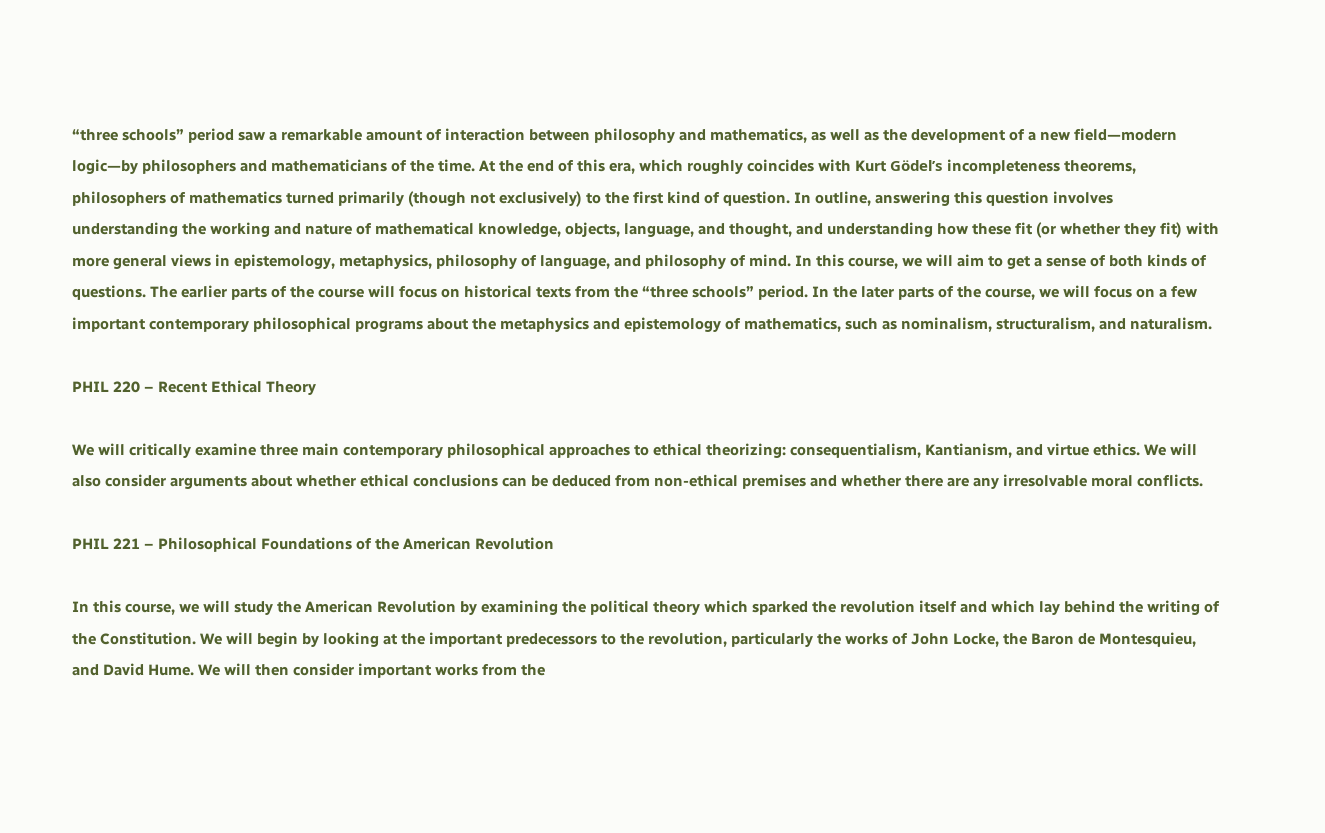“three schools” period saw a remarkable amount of interaction between philosophy and mathematics, as well as the development of a new field—modern logic—by philosophers and mathematicians of the time. At the end of this era, which roughly coincides with Kurt Gödel’s incompleteness theorems, philosophers of mathematics turned primarily (though not exclusively) to the first kind of question. In outline, answering this question involves understanding the working and nature of mathematical knowledge, objects, language, and thought, and understanding how these fit (or whether they fit) with more general views in epistemology, metaphysics, philosophy of language, and philosophy of mind. In this course, we will aim to get a sense of both kinds of questions. The earlier parts of the course will focus on historical texts from the “three schools” period. In the later parts of the course, we will focus on a few important contemporary philosophical programs about the metaphysics and epistemology of mathematics, such as nominalism, structuralism, and naturalism.

PHIL 220 – Recent Ethical Theory

We will critically examine three main contemporary philosophical approaches to ethical theorizing: consequentialism, Kantianism, and virtue ethics. We will also consider arguments about whether ethical conclusions can be deduced from non-ethical premises and whether there are any irresolvable moral conflicts.

PHIL 221 – Philosophical Foundations of the American Revolution

In this course, we will study the American Revolution by examining the political theory which sparked the revolution itself and which lay behind the writing of the Constitution. We will begin by looking at the important predecessors to the revolution, particularly the works of John Locke, the Baron de Montesquieu, and David Hume. We will then consider important works from the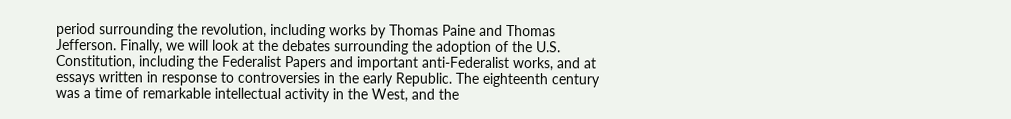period surrounding the revolution, including works by Thomas Paine and Thomas Jefferson. Finally, we will look at the debates surrounding the adoption of the U.S. Constitution, including the Federalist Papers and important anti-Federalist works, and at essays written in response to controversies in the early Republic. The eighteenth century was a time of remarkable intellectual activity in the West, and the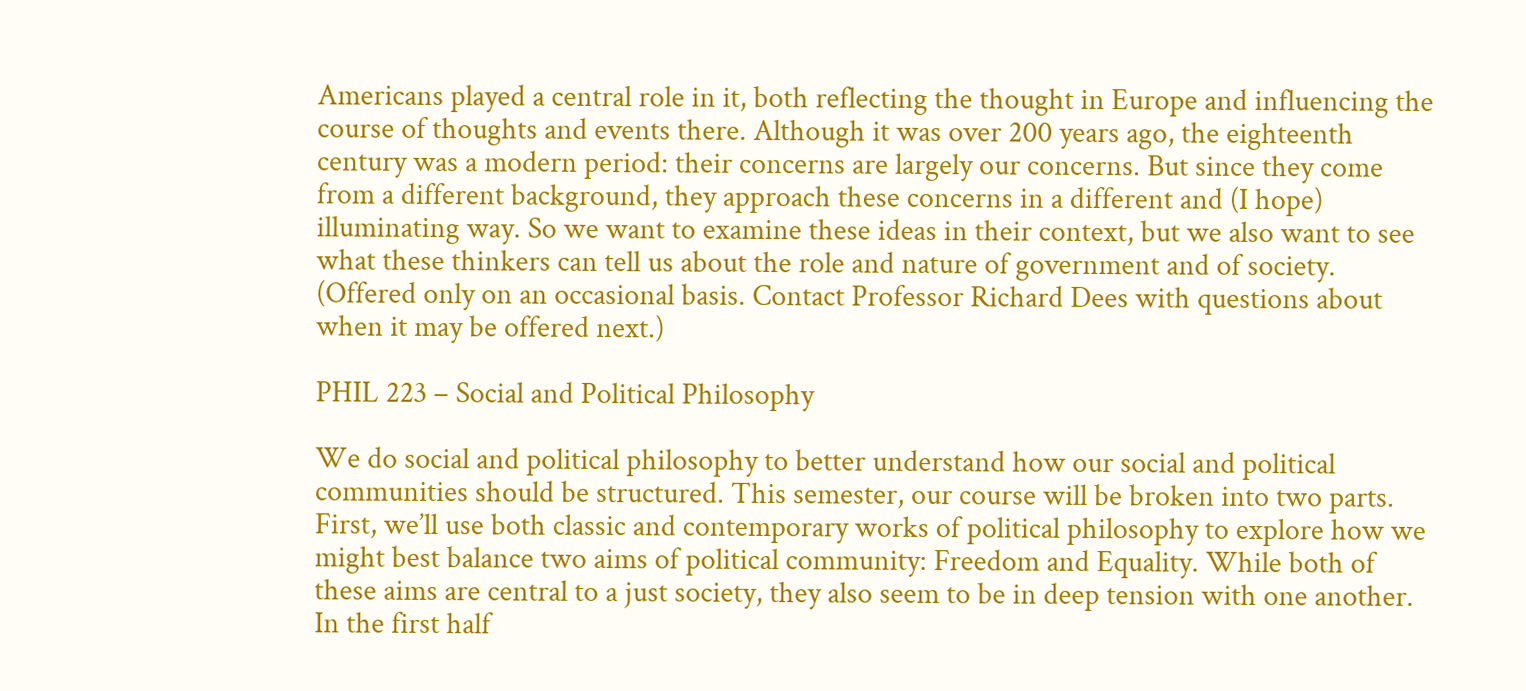Americans played a central role in it, both reflecting the thought in Europe and influencing the course of thoughts and events there. Although it was over 200 years ago, the eighteenth century was a modern period: their concerns are largely our concerns. But since they come from a different background, they approach these concerns in a different and (I hope) illuminating way. So we want to examine these ideas in their context, but we also want to see what these thinkers can tell us about the role and nature of government and of society. (Offered only on an occasional basis. Contact Professor Richard Dees with questions about when it may be offered next.)

PHIL 223 – Social and Political Philosophy

We do social and political philosophy to better understand how our social and political communities should be structured. This semester, our course will be broken into two parts. First, we’ll use both classic and contemporary works of political philosophy to explore how we might best balance two aims of political community: Freedom and Equality. While both of these aims are central to a just society, they also seem to be in deep tension with one another. In the first half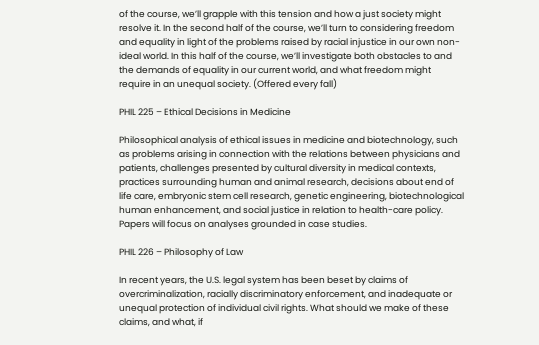of the course, we’ll grapple with this tension and how a just society might resolve it. In the second half of the course, we’ll turn to considering freedom and equality in light of the problems raised by racial injustice in our own non-ideal world. In this half of the course, we’ll investigate both obstacles to and the demands of equality in our current world, and what freedom might require in an unequal society. (Offered every fall)

PHIL 225 – Ethical Decisions in Medicine

Philosophical analysis of ethical issues in medicine and biotechnology, such as problems arising in connection with the relations between physicians and patients, challenges presented by cultural diversity in medical contexts, practices surrounding human and animal research, decisions about end of life care, embryonic stem cell research, genetic engineering, biotechnological human enhancement, and social justice in relation to health-care policy. Papers will focus on analyses grounded in case studies.

PHIL 226 – Philosophy of Law

In recent years, the U.S. legal system has been beset by claims of overcriminalization, racially discriminatory enforcement, and inadequate or unequal protection of individual civil rights. What should we make of these claims, and what, if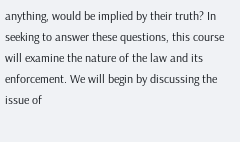anything, would be implied by their truth? In seeking to answer these questions, this course will examine the nature of the law and its enforcement. We will begin by discussing the issue of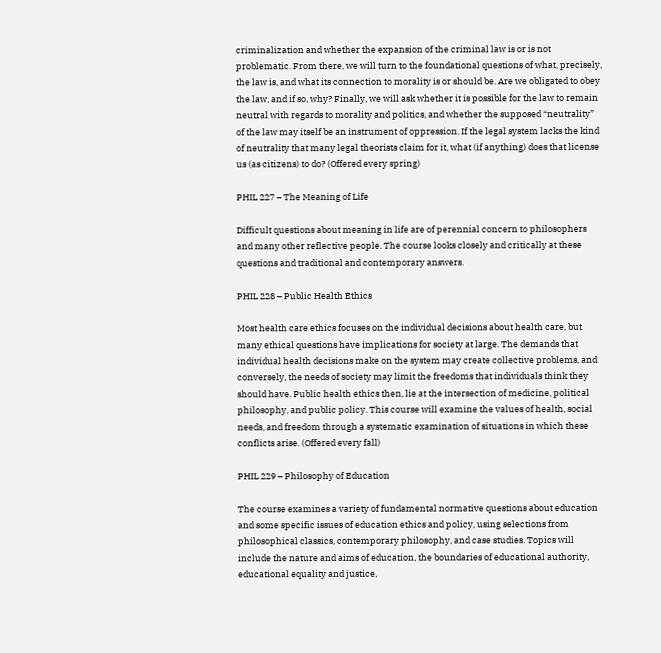criminalization and whether the expansion of the criminal law is or is not problematic. From there, we will turn to the foundational questions of what, precisely, the law is, and what its connection to morality is or should be. Are we obligated to obey the law, and if so, why? Finally, we will ask whether it is possible for the law to remain neutral with regards to morality and politics, and whether the supposed “neutrality” of the law may itself be an instrument of oppression. If the legal system lacks the kind of neutrality that many legal theorists claim for it, what (if anything) does that license us (as citizens) to do? (Offered every spring)

PHIL 227 – The Meaning of Life

Difficult questions about meaning in life are of perennial concern to philosophers and many other reflective people. The course looks closely and critically at these questions and traditional and contemporary answers.

PHIL 228 – Public Health Ethics

Most health care ethics focuses on the individual decisions about health care, but many ethical questions have implications for society at large. The demands that individual health decisions make on the system may create collective problems, and conversely, the needs of society may limit the freedoms that individuals think they should have. Public health ethics then, lie at the intersection of medicine, political philosophy, and public policy. This course will examine the values of health, social needs, and freedom through a systematic examination of situations in which these conflicts arise. (Offered every fall)

PHIL 229 – Philosophy of Education

The course examines a variety of fundamental normative questions about education and some specific issues of education ethics and policy, using selections from philosophical classics, contemporary philosophy, and case studies. Topics will include the nature and aims of education, the boundaries of educational authority, educational equality and justice,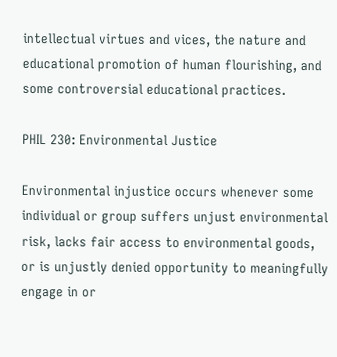intellectual virtues and vices, the nature and educational promotion of human flourishing, and some controversial educational practices.

PHIL 230: Environmental Justice

Environmental injustice occurs whenever some individual or group suffers unjust environmental risk, lacks fair access to environmental goods, or is unjustly denied opportunity to meaningfully engage in or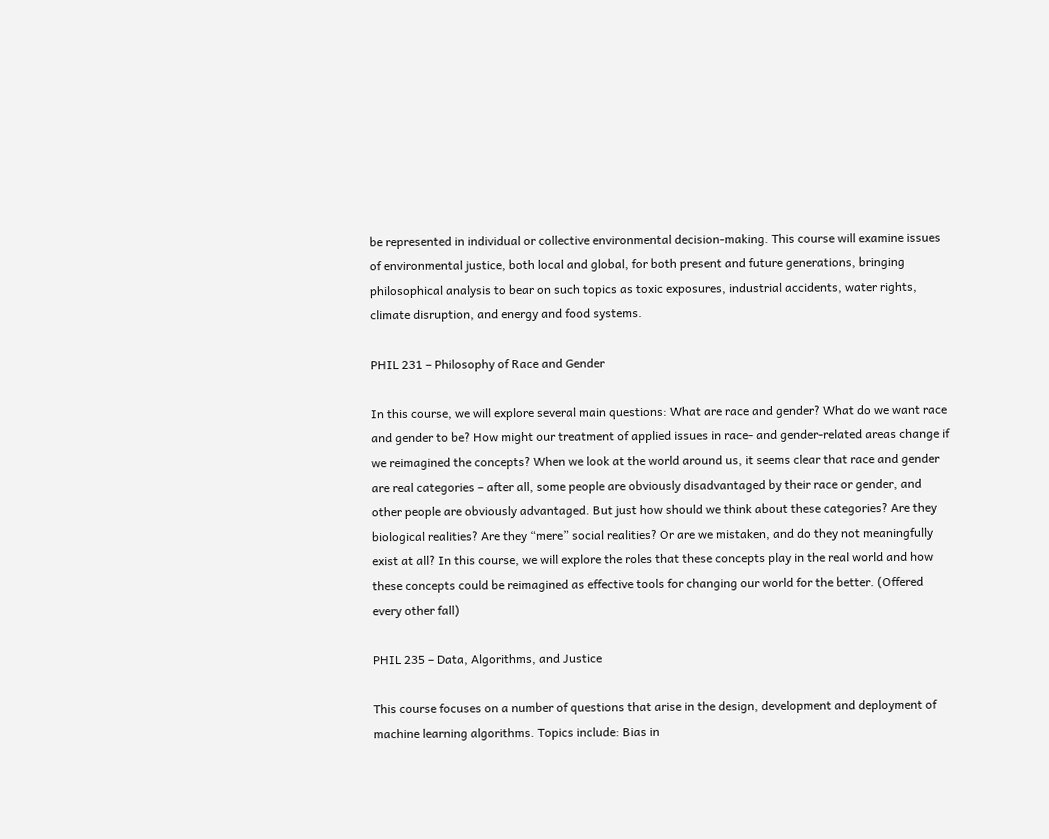be represented in individual or collective environmental decision-making. This course will examine issues of environmental justice, both local and global, for both present and future generations, bringing philosophical analysis to bear on such topics as toxic exposures, industrial accidents, water rights, climate disruption, and energy and food systems.

PHIL 231 – Philosophy of Race and Gender

In this course, we will explore several main questions: What are race and gender? What do we want race and gender to be? How might our treatment of applied issues in race- and gender-related areas change if we reimagined the concepts? When we look at the world around us, it seems clear that race and gender are real categories – after all, some people are obviously disadvantaged by their race or gender, and other people are obviously advantaged. But just how should we think about these categories? Are they biological realities? Are they “mere” social realities? Or are we mistaken, and do they not meaningfully exist at all? In this course, we will explore the roles that these concepts play in the real world and how these concepts could be reimagined as effective tools for changing our world for the better. (Offered every other fall)

PHIL 235 – Data, Algorithms, and Justice

This course focuses on a number of questions that arise in the design, development and deployment of machine learning algorithms. Topics include: Bias in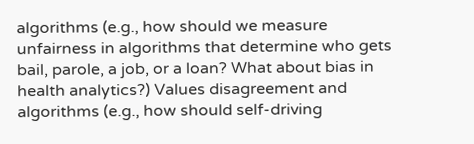algorithms (e.g., how should we measure unfairness in algorithms that determine who gets bail, parole, a job, or a loan? What about bias in health analytics?) Values disagreement and algorithms (e.g., how should self-driving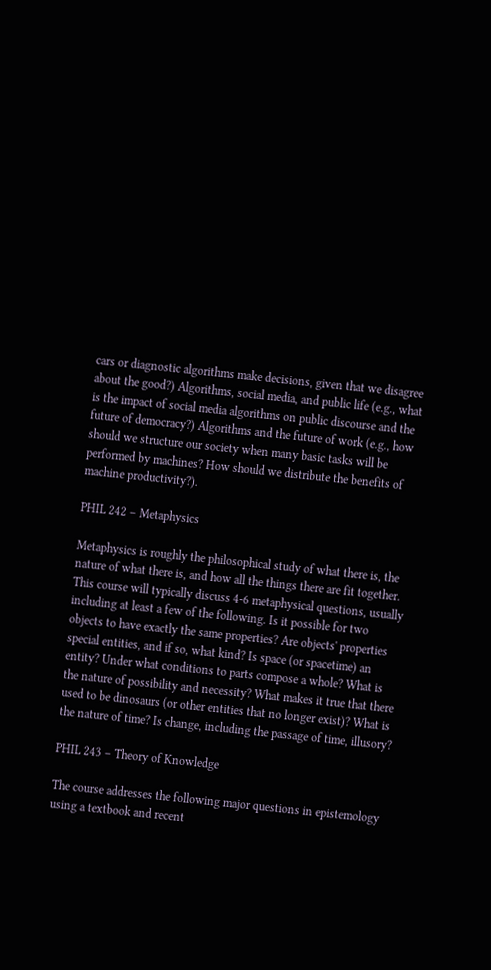cars or diagnostic algorithms make decisions, given that we disagree about the good?) Algorithms, social media, and public life (e.g., what is the impact of social media algorithms on public discourse and the future of democracy?) Algorithms and the future of work (e.g., how should we structure our society when many basic tasks will be performed by machines? How should we distribute the benefits of machine productivity?).

PHIL 242 – Metaphysics

Metaphysics is roughly the philosophical study of what there is, the nature of what there is, and how all the things there are fit together. This course will typically discuss 4-6 metaphysical questions, usually including at least a few of the following. Is it possible for two objects to have exactly the same properties? Are objects' properties special entities, and if so, what kind? Is space (or spacetime) an entity? Under what conditions to parts compose a whole? What is the nature of possibility and necessity? What makes it true that there used to be dinosaurs (or other entities that no longer exist)? What is the nature of time? Is change, including the passage of time, illusory?

PHIL 243 – Theory of Knowledge

The course addresses the following major questions in epistemology using a textbook and recent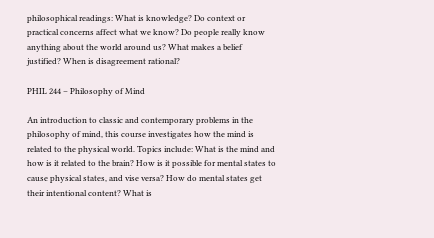philosophical readings: What is knowledge? Do context or practical concerns affect what we know? Do people really know anything about the world around us? What makes a belief justified? When is disagreement rational?

PHIL 244 – Philosophy of Mind

An introduction to classic and contemporary problems in the philosophy of mind, this course investigates how the mind is related to the physical world. Topics include: What is the mind and how is it related to the brain? How is it possible for mental states to cause physical states, and vise versa? How do mental states get their intentional content? What is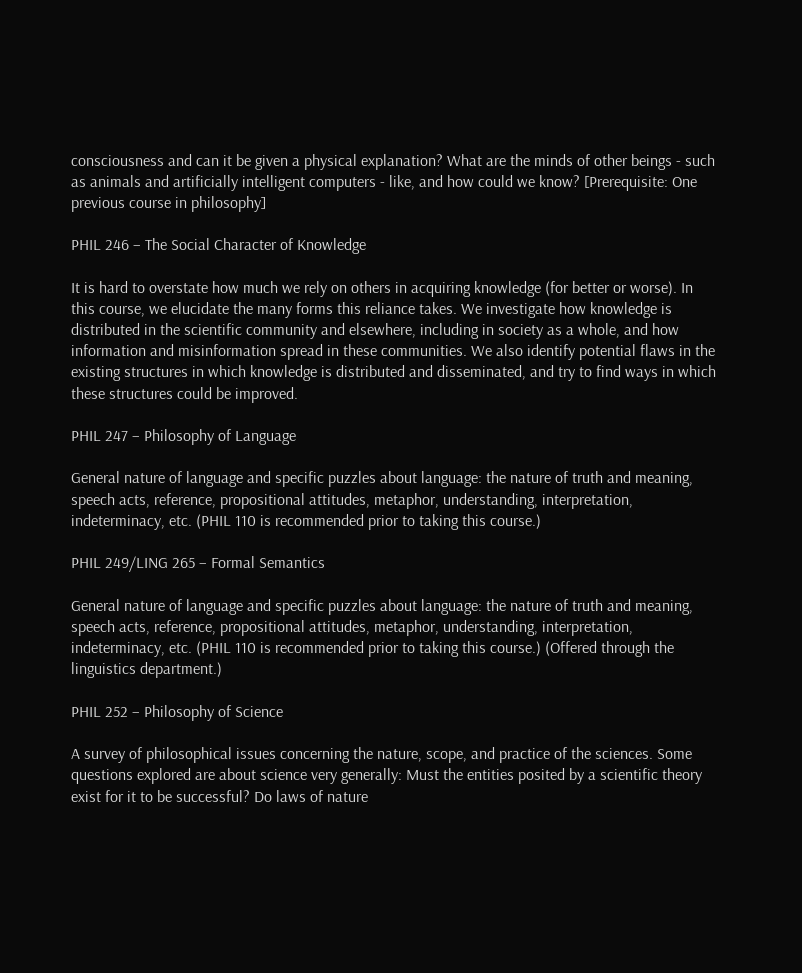consciousness and can it be given a physical explanation? What are the minds of other beings - such as animals and artificially intelligent computers - like, and how could we know? [Prerequisite: One previous course in philosophy]

PHIL 246 – The Social Character of Knowledge

It is hard to overstate how much we rely on others in acquiring knowledge (for better or worse). In this course, we elucidate the many forms this reliance takes. We investigate how knowledge is distributed in the scientific community and elsewhere, including in society as a whole, and how information and misinformation spread in these communities. We also identify potential flaws in the existing structures in which knowledge is distributed and disseminated, and try to find ways in which these structures could be improved.

PHIL 247 – Philosophy of Language

General nature of language and specific puzzles about language: the nature of truth and meaning, speech acts, reference, propositional attitudes, metaphor, understanding, interpretation, indeterminacy, etc. (PHIL 110 is recommended prior to taking this course.)

PHIL 249/LING 265 – Formal Semantics

General nature of language and specific puzzles about language: the nature of truth and meaning, speech acts, reference, propositional attitudes, metaphor, understanding, interpretation, indeterminacy, etc. (PHIL 110 is recommended prior to taking this course.) (Offered through the linguistics department.)

PHIL 252 – Philosophy of Science

A survey of philosophical issues concerning the nature, scope, and practice of the sciences. Some questions explored are about science very generally: Must the entities posited by a scientific theory exist for it to be successful? Do laws of nature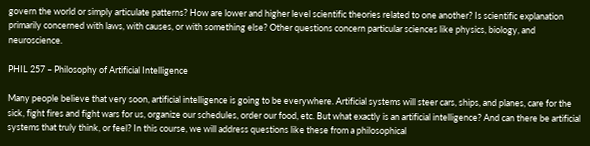govern the world or simply articulate patterns? How are lower and higher level scientific theories related to one another? Is scientific explanation primarily concerned with laws, with causes, or with something else? Other questions concern particular sciences like physics, biology, and neuroscience.

PHIL 257 – Philosophy of Artificial Intelligence

Many people believe that very soon, artificial intelligence is going to be everywhere. Artificial systems will steer cars, ships, and planes, care for the sick, fight fires and fight wars for us, organize our schedules, order our food, etc. But what exactly is an artificial intelligence? And can there be artificial systems that truly think, or feel? In this course, we will address questions like these from a philosophical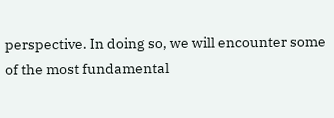perspective. In doing so, we will encounter some of the most fundamental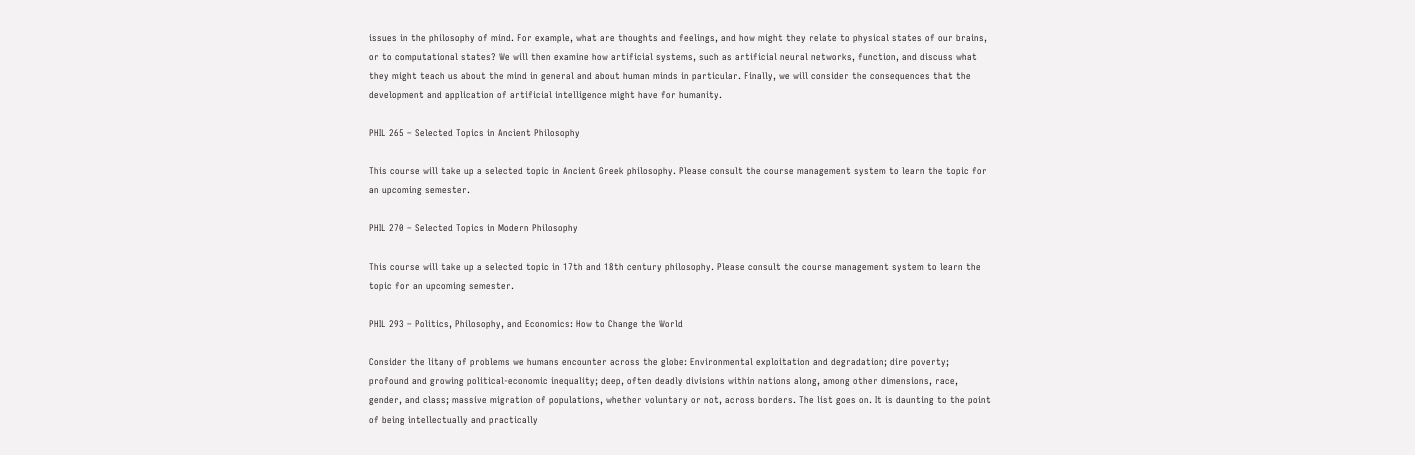issues in the philosophy of mind. For example, what are thoughts and feelings, and how might they relate to physical states of our brains, or to computational states? We will then examine how artificial systems, such as artificial neural networks, function, and discuss what they might teach us about the mind in general and about human minds in particular. Finally, we will consider the consequences that the development and application of artificial intelligence might have for humanity.

PHIL 265 – Selected Topics in Ancient Philosophy

This course will take up a selected topic in Ancient Greek philosophy. Please consult the course management system to learn the topic for an upcoming semester.

PHIL 270 – Selected Topics in Modern Philosophy

This course will take up a selected topic in 17th and 18th century philosophy. Please consult the course management system to learn the topic for an upcoming semester.

PHIL 293 – Politics, Philosophy, and Economics: How to Change the World

Consider the litany of problems we humans encounter across the globe: Environmental exploitation and degradation; dire poverty; profound and growing political-economic inequality; deep, often deadly divisions within nations along, among other dimensions, race, gender, and class; massive migration of populations, whether voluntary or not, across borders. The list goes on. It is daunting to the point of being intellectually and practically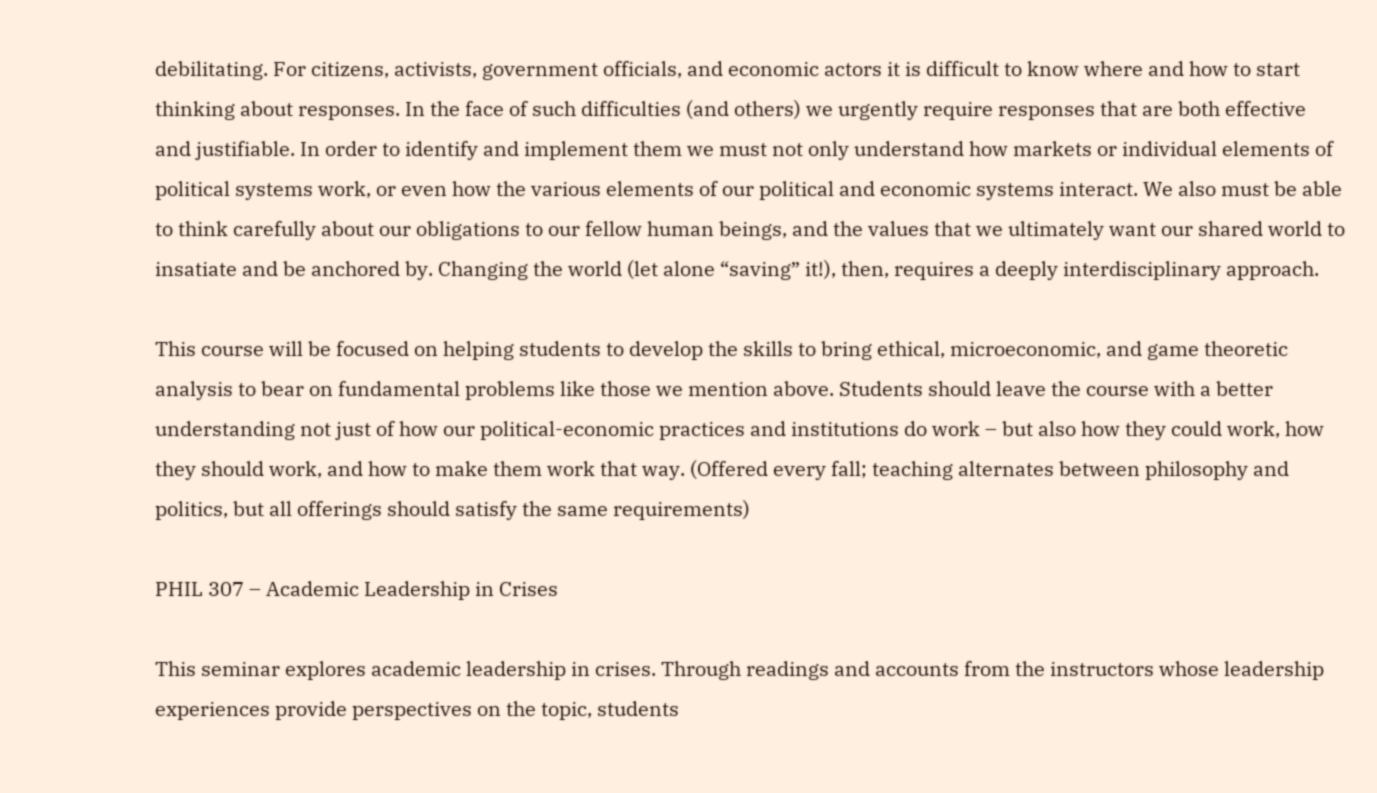debilitating. For citizens, activists, government officials, and economic actors it is difficult to know where and how to start thinking about responses. In the face of such difficulties (and others) we urgently require responses that are both effective and justifiable. In order to identify and implement them we must not only understand how markets or individual elements of political systems work, or even how the various elements of our political and economic systems interact. We also must be able to think carefully about our obligations to our fellow human beings, and the values that we ultimately want our shared world to insatiate and be anchored by. Changing the world (let alone “saving” it!), then, requires a deeply interdisciplinary approach.

This course will be focused on helping students to develop the skills to bring ethical, microeconomic, and game theoretic analysis to bear on fundamental problems like those we mention above. Students should leave the course with a better understanding not just of how our political-economic practices and institutions do work – but also how they could work, how they should work, and how to make them work that way. (Offered every fall; teaching alternates between philosophy and politics, but all offerings should satisfy the same requirements)

PHIL 307 – Academic Leadership in Crises

This seminar explores academic leadership in crises. Through readings and accounts from the instructors whose leadership experiences provide perspectives on the topic, students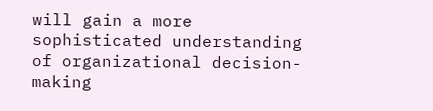will gain a more sophisticated understanding of organizational decision-making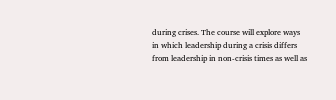during crises. The course will explore ways in which leadership during a crisis differs from leadership in non-crisis times as well as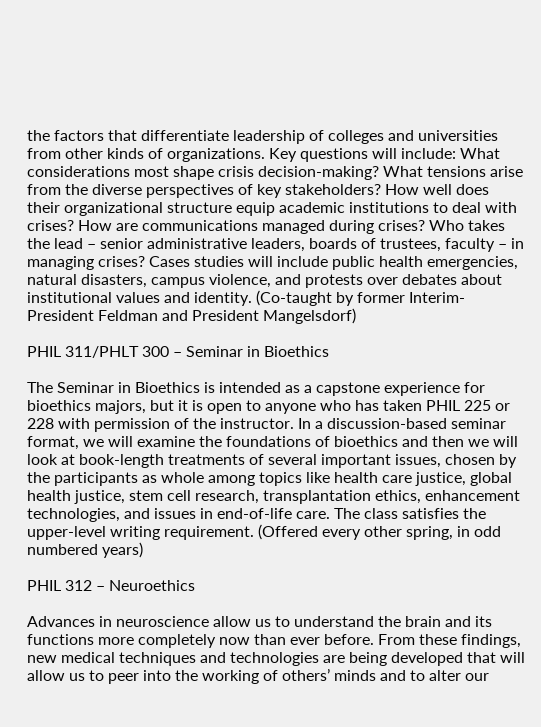the factors that differentiate leadership of colleges and universities from other kinds of organizations. Key questions will include: What considerations most shape crisis decision-making? What tensions arise from the diverse perspectives of key stakeholders? How well does their organizational structure equip academic institutions to deal with crises? How are communications managed during crises? Who takes the lead – senior administrative leaders, boards of trustees, faculty – in managing crises? Cases studies will include public health emergencies, natural disasters, campus violence, and protests over debates about institutional values and identity. (Co-taught by former Interim-President Feldman and President Mangelsdorf)

PHIL 311/PHLT 300 – Seminar in Bioethics

The Seminar in Bioethics is intended as a capstone experience for bioethics majors, but it is open to anyone who has taken PHIL 225 or 228 with permission of the instructor. In a discussion-based seminar format, we will examine the foundations of bioethics and then we will look at book-length treatments of several important issues, chosen by the participants as whole among topics like health care justice, global health justice, stem cell research, transplantation ethics, enhancement technologies, and issues in end-of-life care. The class satisfies the upper-level writing requirement. (Offered every other spring, in odd numbered years)

PHIL 312 – Neuroethics

Advances in neuroscience allow us to understand the brain and its functions more completely now than ever before. From these findings, new medical techniques and technologies are being developed that will allow us to peer into the working of others’ minds and to alter our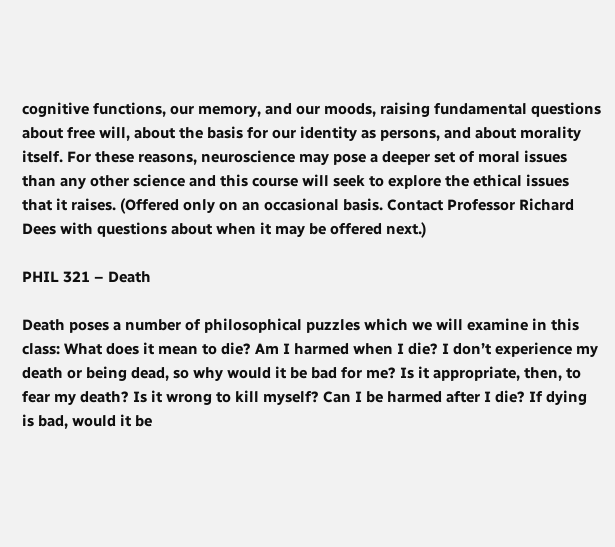cognitive functions, our memory, and our moods, raising fundamental questions about free will, about the basis for our identity as persons, and about morality itself. For these reasons, neuroscience may pose a deeper set of moral issues than any other science and this course will seek to explore the ethical issues that it raises. (Offered only on an occasional basis. Contact Professor Richard Dees with questions about when it may be offered next.)

PHIL 321 – Death

Death poses a number of philosophical puzzles which we will examine in this class: What does it mean to die? Am I harmed when I die? I don’t experience my death or being dead, so why would it be bad for me? Is it appropriate, then, to fear my death? Is it wrong to kill myself? Can I be harmed after I die? If dying is bad, would it be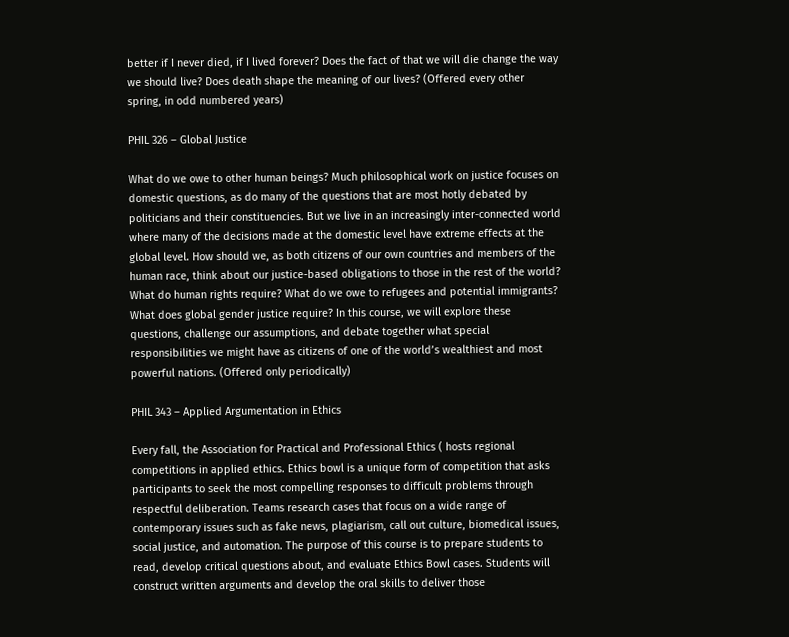better if I never died, if I lived forever? Does the fact of that we will die change the way we should live? Does death shape the meaning of our lives? (Offered every other spring, in odd numbered years)

PHIL 326 – Global Justice

What do we owe to other human beings? Much philosophical work on justice focuses on domestic questions, as do many of the questions that are most hotly debated by politicians and their constituencies. But we live in an increasingly inter-connected world where many of the decisions made at the domestic level have extreme effects at the global level. How should we, as both citizens of our own countries and members of the human race, think about our justice-based obligations to those in the rest of the world? What do human rights require? What do we owe to refugees and potential immigrants? What does global gender justice require? In this course, we will explore these questions, challenge our assumptions, and debate together what special responsibilities we might have as citizens of one of the world’s wealthiest and most powerful nations. (Offered only periodically)

PHIL 343 – Applied Argumentation in Ethics

Every fall, the Association for Practical and Professional Ethics ( hosts regional competitions in applied ethics. Ethics bowl is a unique form of competition that asks participants to seek the most compelling responses to difficult problems through respectful deliberation. Teams research cases that focus on a wide range of contemporary issues such as fake news, plagiarism, call out culture, biomedical issues, social justice, and automation. The purpose of this course is to prepare students to read, develop critical questions about, and evaluate Ethics Bowl cases. Students will construct written arguments and develop the oral skills to deliver those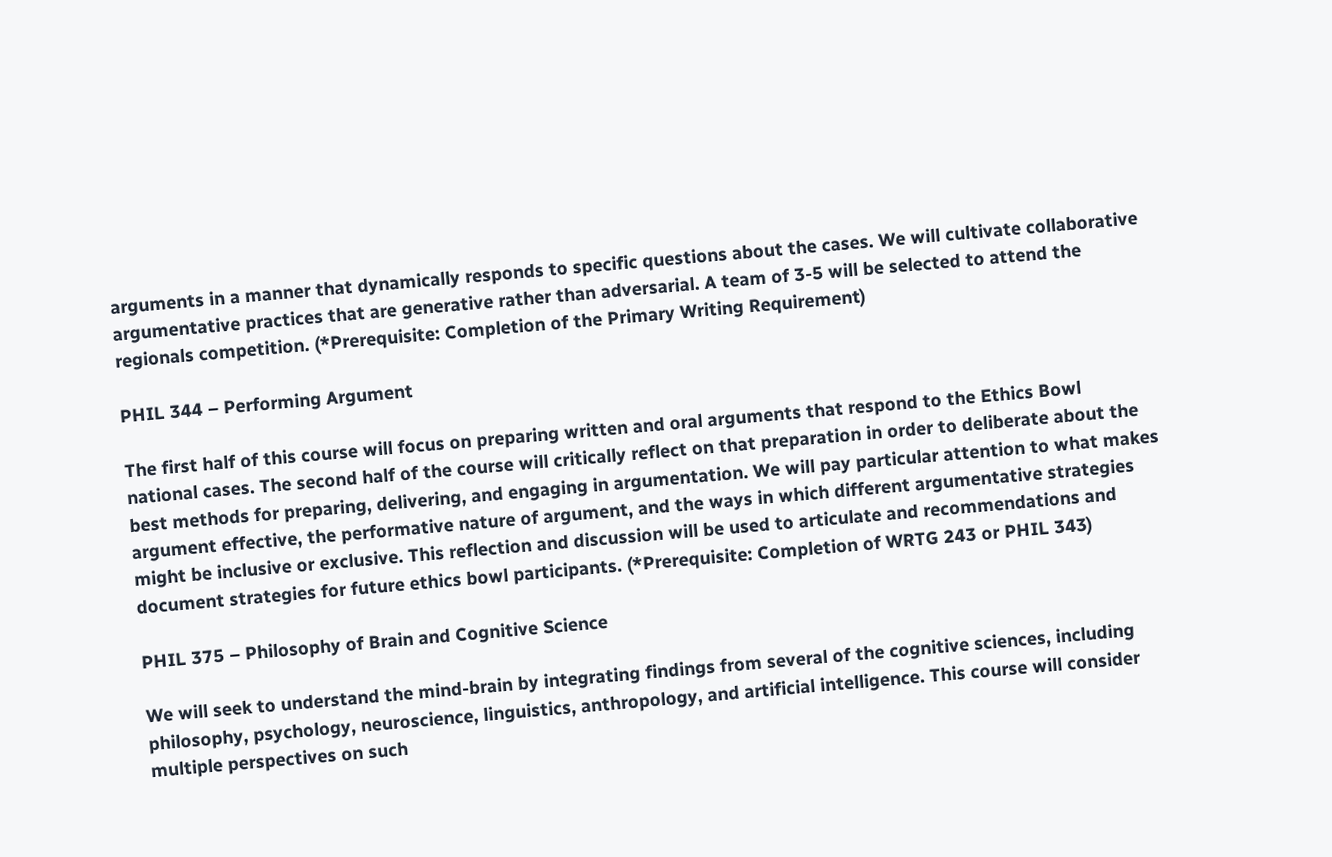arguments in a manner that dynamically responds to specific questions about the cases. We will cultivate collaborative argumentative practices that are generative rather than adversarial. A team of 3-5 will be selected to attend the regionals competition. (*Prerequisite: Completion of the Primary Writing Requirement)

PHIL 344 – Performing Argument

The first half of this course will focus on preparing written and oral arguments that respond to the Ethics Bowl national cases. The second half of the course will critically reflect on that preparation in order to deliberate about the best methods for preparing, delivering, and engaging in argumentation. We will pay particular attention to what makes argument effective, the performative nature of argument, and the ways in which different argumentative strategies might be inclusive or exclusive. This reflection and discussion will be used to articulate and recommendations and document strategies for future ethics bowl participants. (*Prerequisite: Completion of WRTG 243 or PHIL 343)

PHIL 375 – Philosophy of Brain and Cognitive Science

We will seek to understand the mind-brain by integrating findings from several of the cognitive sciences, including philosophy, psychology, neuroscience, linguistics, anthropology, and artificial intelligence. This course will consider multiple perspectives on such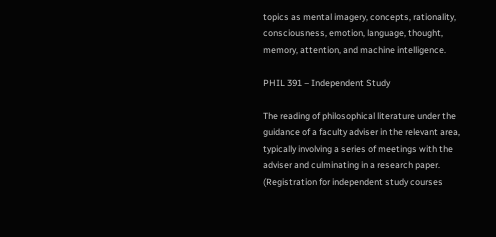topics as mental imagery, concepts, rationality, consciousness, emotion, language, thought, memory, attention, and machine intelligence.

PHIL 391 – Independent Study

The reading of philosophical literature under the guidance of a faculty adviser in the relevant area, typically involving a series of meetings with the adviser and culminating in a research paper. (Registration for independent study courses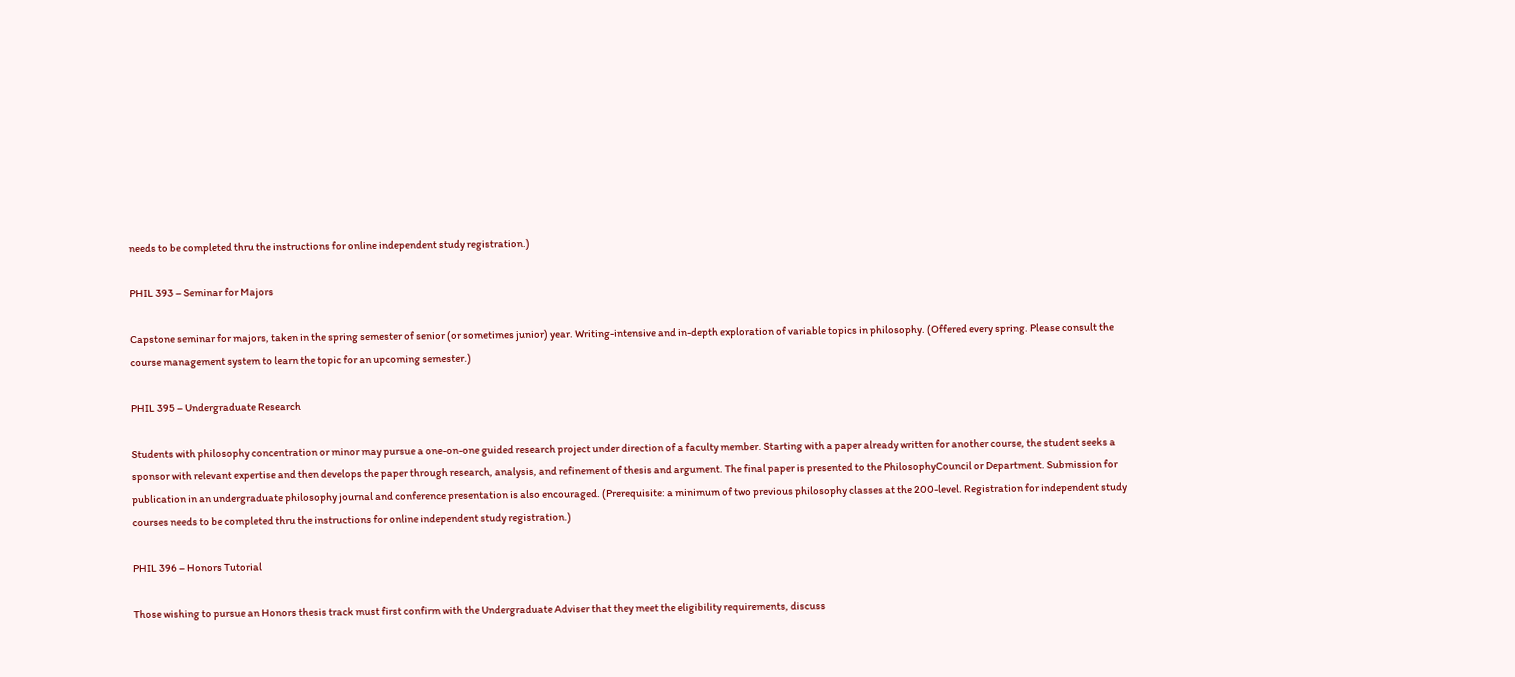needs to be completed thru the instructions for online independent study registration.)

PHIL 393 – Seminar for Majors

Capstone seminar for majors, taken in the spring semester of senior (or sometimes junior) year. Writing-intensive and in-depth exploration of variable topics in philosophy. (Offered every spring. Please consult the course management system to learn the topic for an upcoming semester.)

PHIL 395 – Undergraduate Research

Students with philosophy concentration or minor may pursue a one-on-one guided research project under direction of a faculty member. Starting with a paper already written for another course, the student seeks a sponsor with relevant expertise and then develops the paper through research, analysis, and refinement of thesis and argument. The final paper is presented to the PhilosophyCouncil or Department. Submission for publication in an undergraduate philosophy journal and conference presentation is also encouraged. (Prerequisite: a minimum of two previous philosophy classes at the 200-level. Registration for independent study courses needs to be completed thru the instructions for online independent study registration.)

PHIL 396 – Honors Tutorial

Those wishing to pursue an Honors thesis track must first confirm with the Undergraduate Adviser that they meet the eligibility requirements, discuss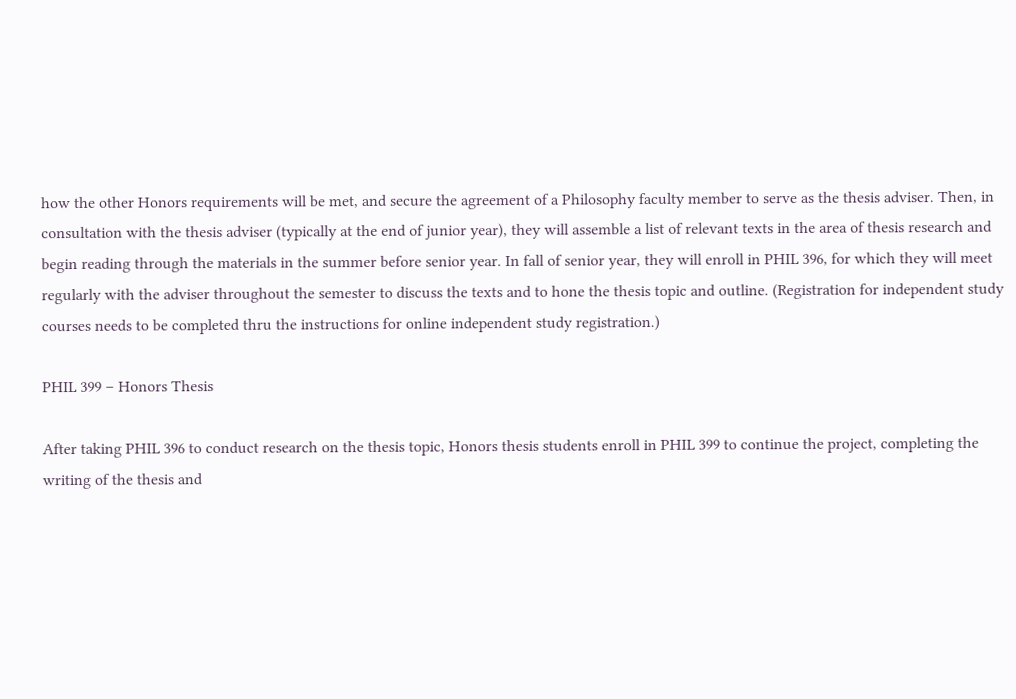how the other Honors requirements will be met, and secure the agreement of a Philosophy faculty member to serve as the thesis adviser. Then, in consultation with the thesis adviser (typically at the end of junior year), they will assemble a list of relevant texts in the area of thesis research and begin reading through the materials in the summer before senior year. In fall of senior year, they will enroll in PHIL 396, for which they will meet regularly with the adviser throughout the semester to discuss the texts and to hone the thesis topic and outline. (Registration for independent study courses needs to be completed thru the instructions for online independent study registration.)

PHIL 399 – Honors Thesis

After taking PHIL 396 to conduct research on the thesis topic, Honors thesis students enroll in PHIL 399 to continue the project, completing the writing of the thesis and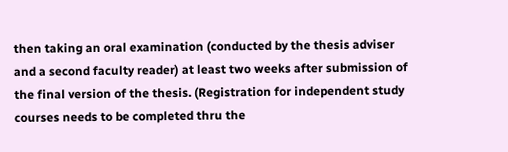then taking an oral examination (conducted by the thesis adviser and a second faculty reader) at least two weeks after submission of the final version of the thesis. (Registration for independent study courses needs to be completed thru the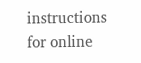instructions for online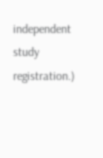independent study registration.)